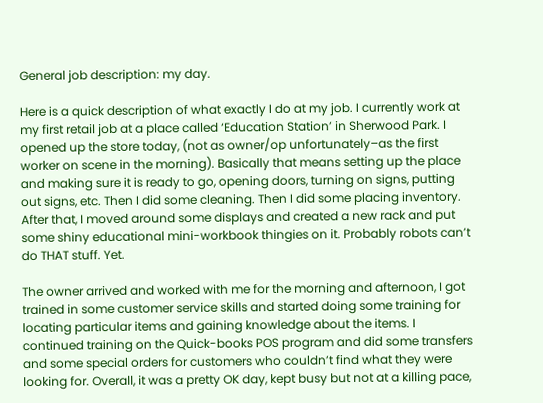General job description: my day.

Here is a quick description of what exactly I do at my job. I currently work at my first retail job at a place called ‘Education Station’ in Sherwood Park. I opened up the store today, (not as owner/op unfortunately–as the first worker on scene in the morning). Basically that means setting up the place and making sure it is ready to go, opening doors, turning on signs, putting out signs, etc. Then I did some cleaning. Then I did some placing inventory. After that, I moved around some displays and created a new rack and put some shiny educational mini-workbook thingies on it. Probably robots can’t do THAT stuff. Yet.

The owner arrived and worked with me for the morning and afternoon, I got trained in some customer service skills and started doing some training for locating particular items and gaining knowledge about the items. I continued training on the Quick-books POS program and did some transfers and some special orders for customers who couldn’t find what they were looking for. Overall, it was a pretty OK day, kept busy but not at a killing pace,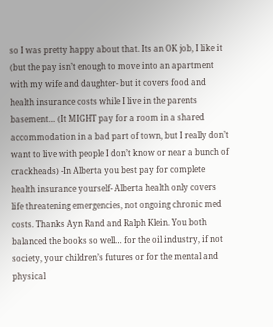so I was pretty happy about that. Its an OK job, I like it (but the pay isn’t enough to move into an apartment with my wife and daughter- but it covers food and health insurance costs while I live in the parents basement… (It MIGHT pay for a room in a shared accommodation in a bad part of town, but I really don’t want to live with people I don’t know or near a bunch of crackheads) -In Alberta you best pay for complete health insurance yourself- Alberta health only covers life threatening emergencies, not ongoing chronic med costs. Thanks Ayn Rand and Ralph Klein. You both balanced the books so well… for the oil industry, if not society, your children’s futures or for the mental and physical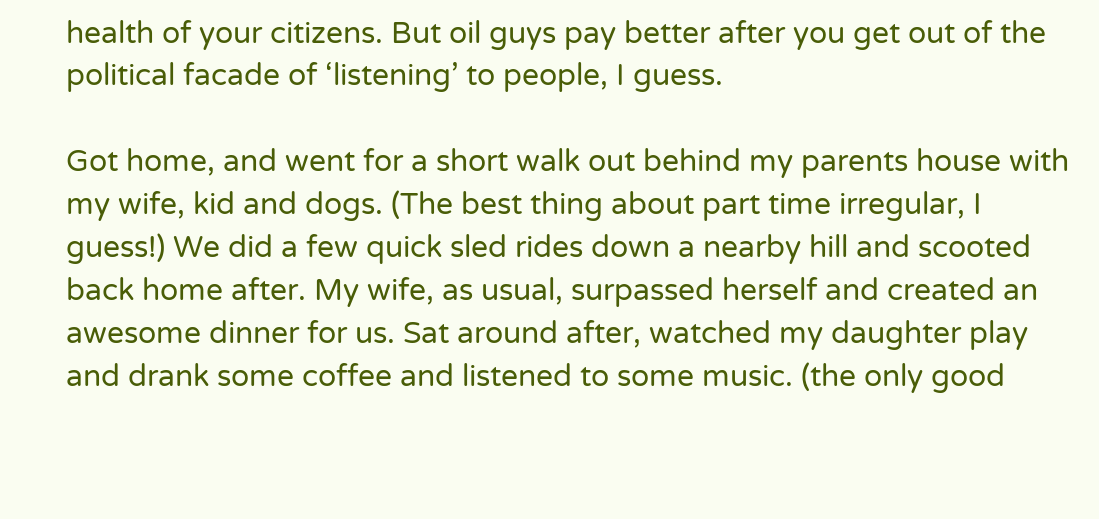health of your citizens. But oil guys pay better after you get out of the political facade of ‘listening’ to people, I guess.

Got home, and went for a short walk out behind my parents house with my wife, kid and dogs. (The best thing about part time irregular, I guess!) We did a few quick sled rides down a nearby hill and scooted back home after. My wife, as usual, surpassed herself and created an awesome dinner for us. Sat around after, watched my daughter play and drank some coffee and listened to some music. (the only good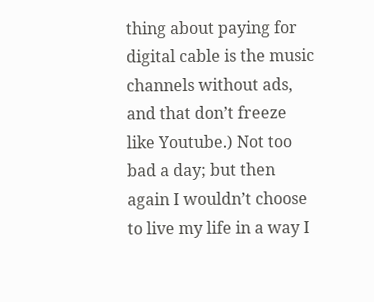thing about paying for digital cable is the music channels without ads, and that don’t freeze like Youtube.) Not too bad a day; but then again I wouldn’t choose to live my life in a way I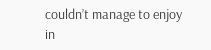couldn’t manage to enjoy in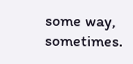some way, sometimes.